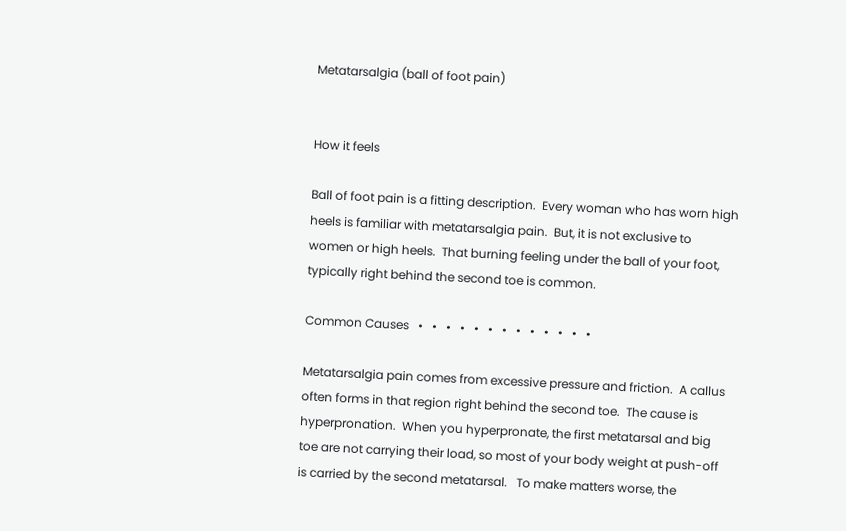Metatarsalgia (ball of foot pain)


How it feels

Ball of foot pain is a fitting description.  Every woman who has worn high heels is familiar with metatarsalgia pain.  But, it is not exclusive to women or high heels.  That burning feeling under the ball of your foot, typically right behind the second toe is common.

Common Causes   •   •   •   •   •   •   •   •   •   •   •   •   •

Metatarsalgia pain comes from excessive pressure and friction.  A callus often forms in that region right behind the second toe.  The cause is hyperpronation.  When you hyperpronate, the first metatarsal and big toe are not carrying their load, so most of your body weight at push-off is carried by the second metatarsal.   To make matters worse, the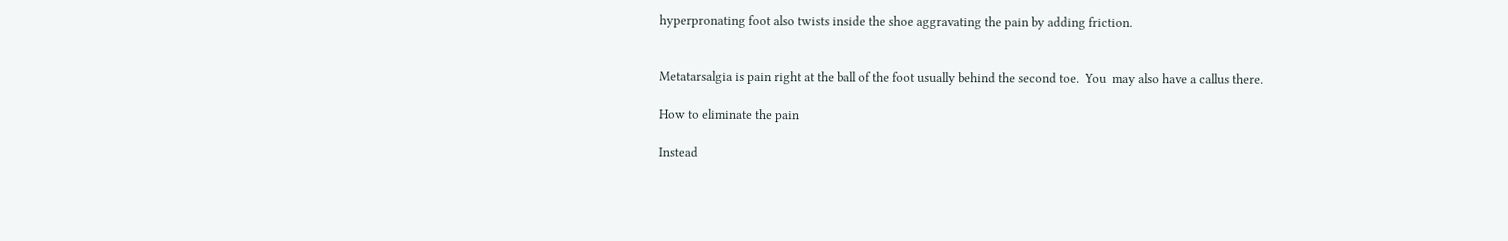hyperpronating foot also twists inside the shoe aggravating the pain by adding friction.


Metatarsalgia is pain right at the ball of the foot usually behind the second toe.  You  may also have a callus there.

How to eliminate the pain

Instead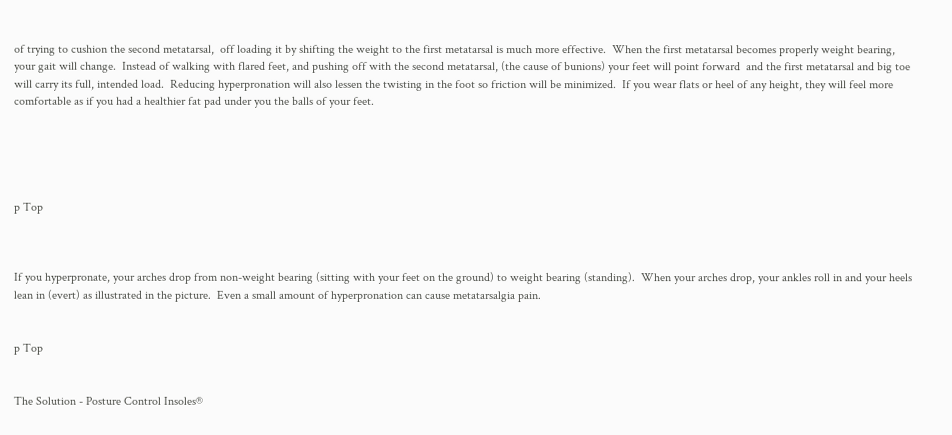of trying to cushion the second metatarsal,  off loading it by shifting the weight to the first metatarsal is much more effective.  When the first metatarsal becomes properly weight bearing, your gait will change.  Instead of walking with flared feet, and pushing off with the second metatarsal, (the cause of bunions) your feet will point forward  and the first metatarsal and big toe will carry its full, intended load.  Reducing hyperpronation will also lessen the twisting in the foot so friction will be minimized.  If you wear flats or heel of any height, they will feel more comfortable as if you had a healthier fat pad under you the balls of your feet.





p Top



If you hyperpronate, your arches drop from non-weight bearing (sitting with your feet on the ground) to weight bearing (standing).  When your arches drop, your ankles roll in and your heels lean in (evert) as illustrated in the picture.  Even a small amount of hyperpronation can cause metatarsalgia pain.


p Top


The Solution - Posture Control Insoles®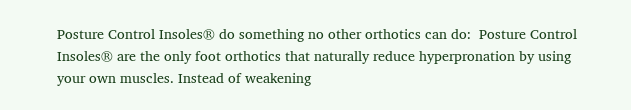Posture Control Insoles® do something no other orthotics can do:  Posture Control Insoles® are the only foot orthotics that naturally reduce hyperpronation by using your own muscles. Instead of weakening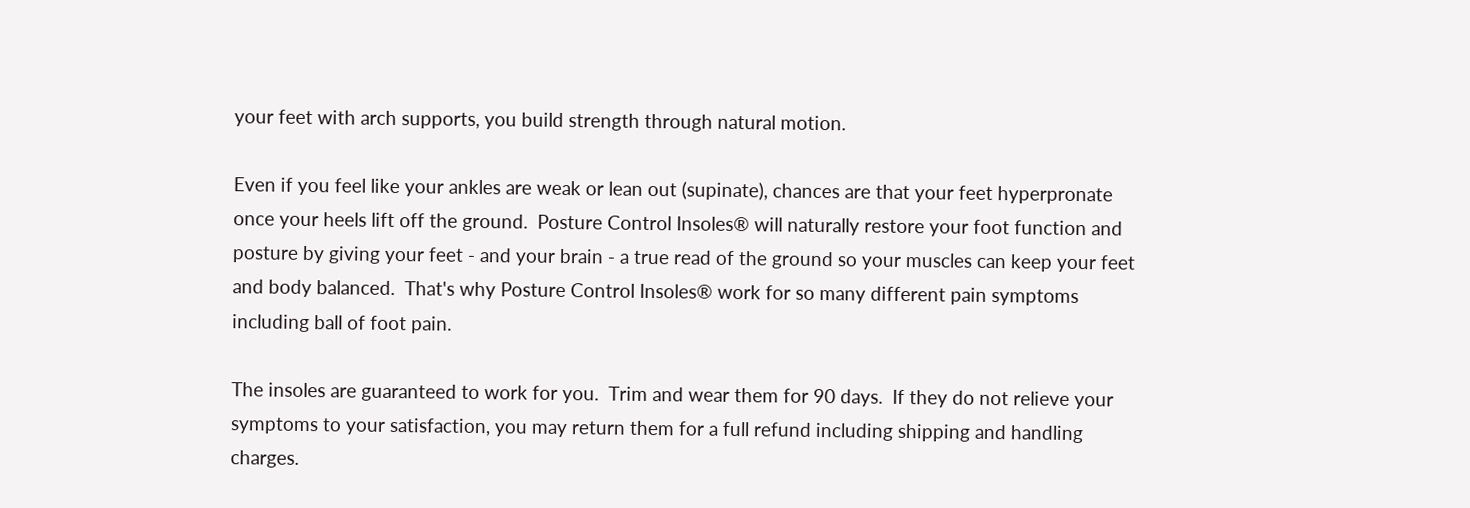your feet with arch supports, you build strength through natural motion.

Even if you feel like your ankles are weak or lean out (supinate), chances are that your feet hyperpronate once your heels lift off the ground.  Posture Control Insoles® will naturally restore your foot function and posture by giving your feet - and your brain - a true read of the ground so your muscles can keep your feet and body balanced.  That's why Posture Control Insoles® work for so many different pain symptoms including ball of foot pain.

The insoles are guaranteed to work for you.  Trim and wear them for 90 days.  If they do not relieve your symptoms to your satisfaction, you may return them for a full refund including shipping and handling charges.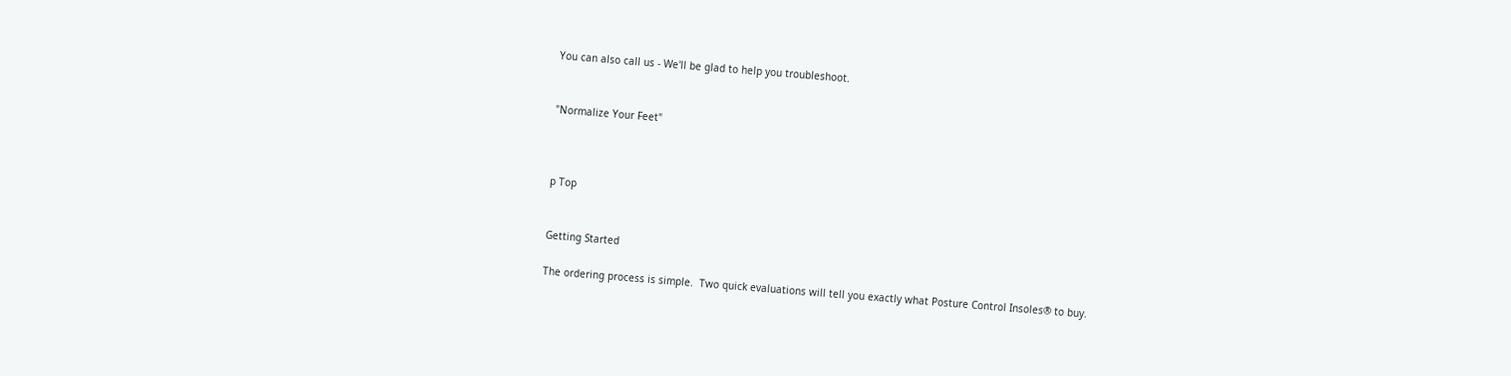You can also call us - We'll be glad to help you troubleshoot.


"Normalize Your Feet"



p Top


Getting Started

The ordering process is simple.  Two quick evaluations will tell you exactly what Posture Control Insoles® to buy.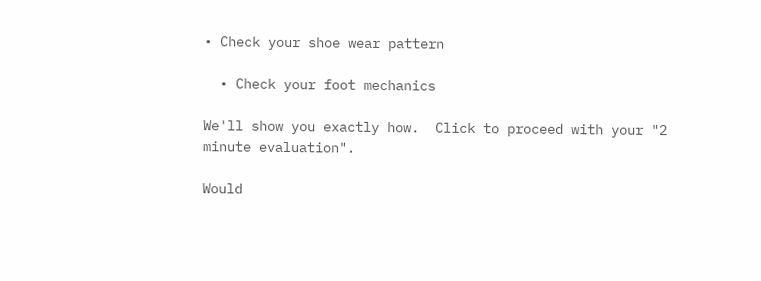• Check your shoe wear pattern

  • Check your foot mechanics

We'll show you exactly how.  Click to proceed with your "2 minute evaluation".

Would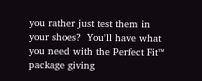you rather just test them in your shoes?  You'll have what you need with the Perfect Fit™ package giving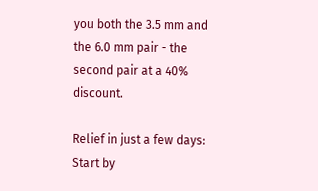you both the 3.5 mm and the 6.0 mm pair - the second pair at a 40% discount.

Relief in just a few days: Start by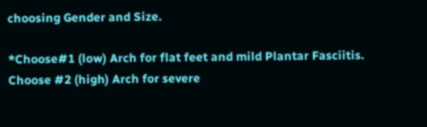choosing Gender and Size.

*Choose#1 (low) Arch for flat feet and mild Plantar Fasciitis.  Choose #2 (high) Arch for severe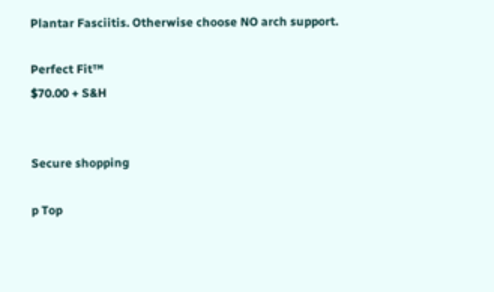Plantar Fasciitis. Otherwise choose NO arch support.

Perfect Fit™
$70.00 + S&H


Secure shopping

p Top